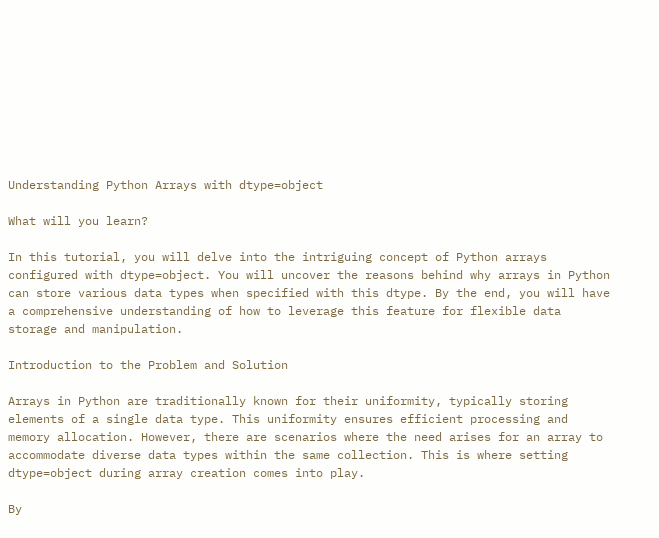Understanding Python Arrays with dtype=object

What will you learn?

In this tutorial, you will delve into the intriguing concept of Python arrays configured with dtype=object. You will uncover the reasons behind why arrays in Python can store various data types when specified with this dtype. By the end, you will have a comprehensive understanding of how to leverage this feature for flexible data storage and manipulation.

Introduction to the Problem and Solution

Arrays in Python are traditionally known for their uniformity, typically storing elements of a single data type. This uniformity ensures efficient processing and memory allocation. However, there are scenarios where the need arises for an array to accommodate diverse data types within the same collection. This is where setting dtype=object during array creation comes into play.

By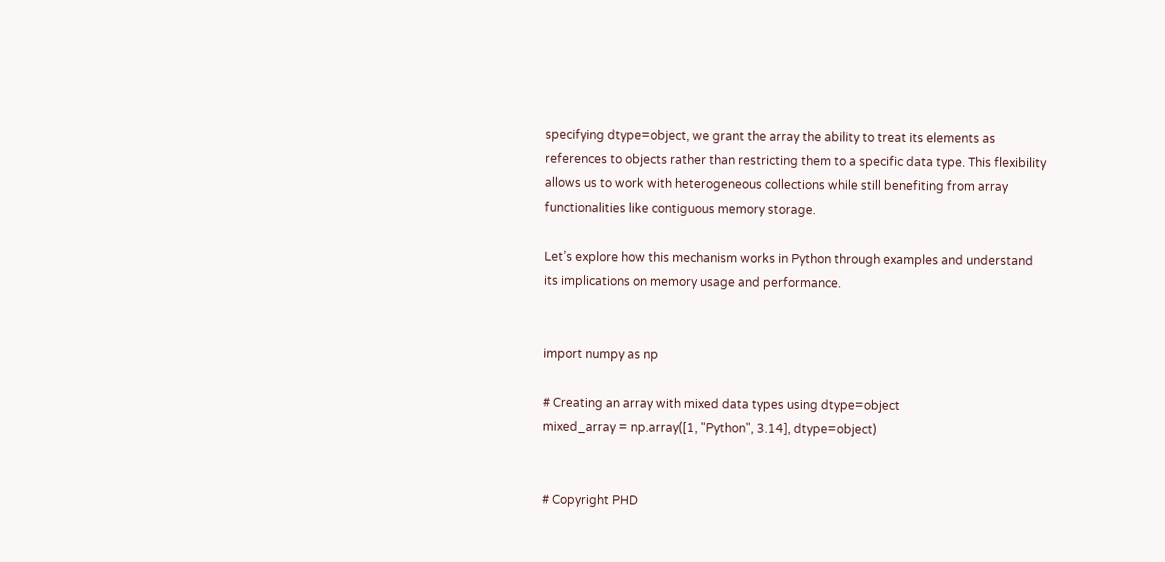specifying dtype=object, we grant the array the ability to treat its elements as references to objects rather than restricting them to a specific data type. This flexibility allows us to work with heterogeneous collections while still benefiting from array functionalities like contiguous memory storage.

Let’s explore how this mechanism works in Python through examples and understand its implications on memory usage and performance.


import numpy as np

# Creating an array with mixed data types using dtype=object
mixed_array = np.array([1, "Python", 3.14], dtype=object)


# Copyright PHD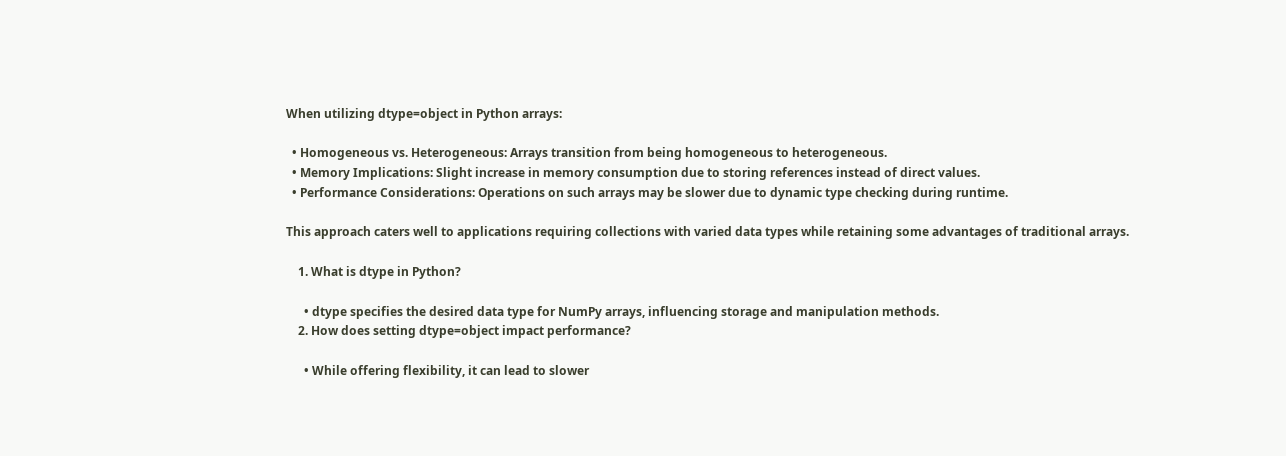When utilizing dtype=object in Python arrays:

  • Homogeneous vs. Heterogeneous: Arrays transition from being homogeneous to heterogeneous.
  • Memory Implications: Slight increase in memory consumption due to storing references instead of direct values.
  • Performance Considerations: Operations on such arrays may be slower due to dynamic type checking during runtime.

This approach caters well to applications requiring collections with varied data types while retaining some advantages of traditional arrays.

    1. What is dtype in Python?

      • dtype specifies the desired data type for NumPy arrays, influencing storage and manipulation methods.
    2. How does setting dtype=object impact performance?

      • While offering flexibility, it can lead to slower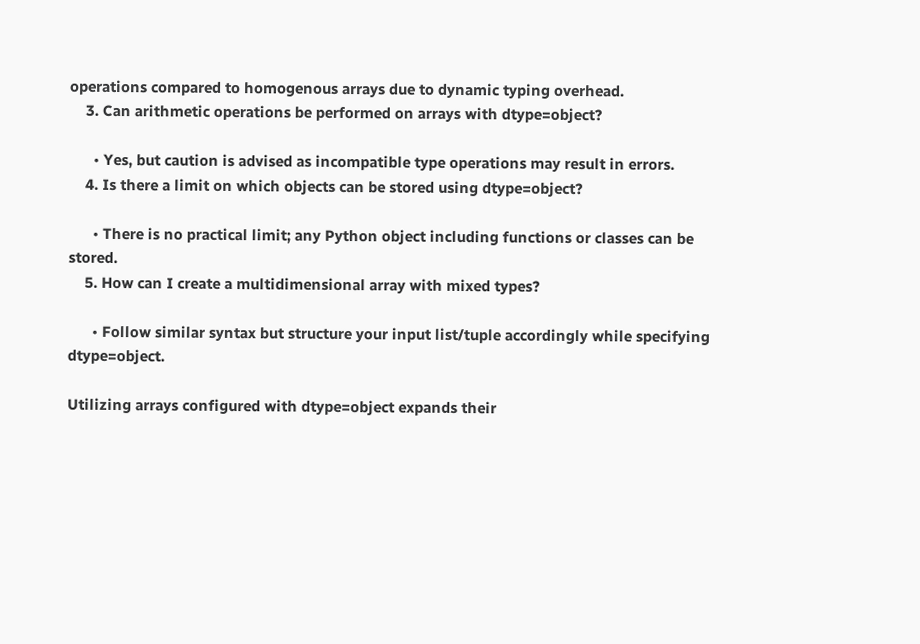operations compared to homogenous arrays due to dynamic typing overhead.
    3. Can arithmetic operations be performed on arrays with dtype=object?

      • Yes, but caution is advised as incompatible type operations may result in errors.
    4. Is there a limit on which objects can be stored using dtype=object?

      • There is no practical limit; any Python object including functions or classes can be stored.
    5. How can I create a multidimensional array with mixed types?

      • Follow similar syntax but structure your input list/tuple accordingly while specifying dtype=object.

Utilizing arrays configured with dtype=object expands their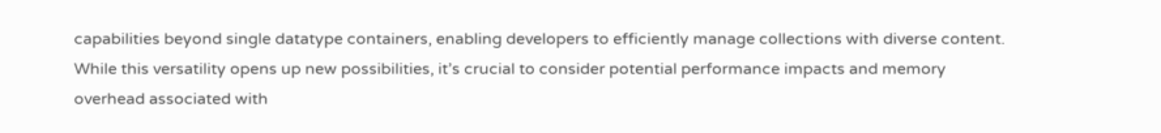capabilities beyond single datatype containers, enabling developers to efficiently manage collections with diverse content. While this versatility opens up new possibilities, it’s crucial to consider potential performance impacts and memory overhead associated with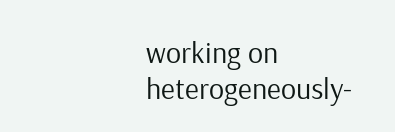working on heterogeneously-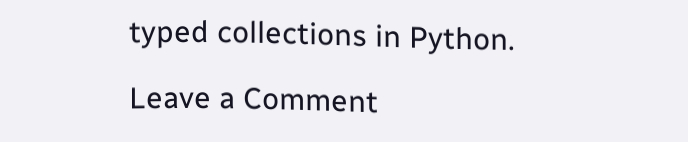typed collections in Python.

Leave a Comment